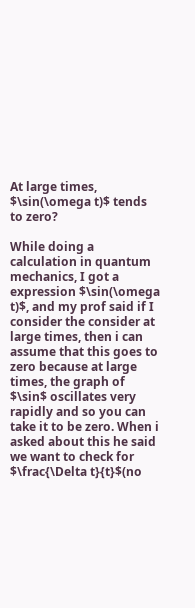At large times, $\sin(\omega t)$ tends to zero?

While doing a calculation in quantum mechanics, I got a expression $\sin(\omega t)$, and my prof said if I consider the consider at large times, then i can assume that this goes to zero because at large times, the graph of $\sin$ oscillates very rapidly and so you can take it to be zero. When i asked about this he said we want to check for $\frac{\Delta t}{t}$(no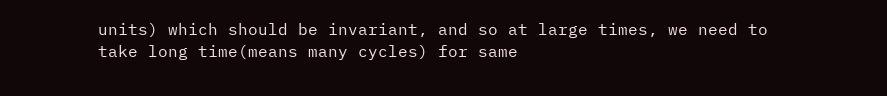units) which should be invariant, and so at large times, we need to take long time(means many cycles) for same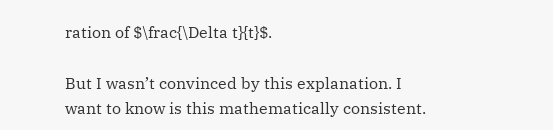ration of $\frac{\Delta t}{t}$.

But I wasn’t convinced by this explanation. I want to know is this mathematically consistent.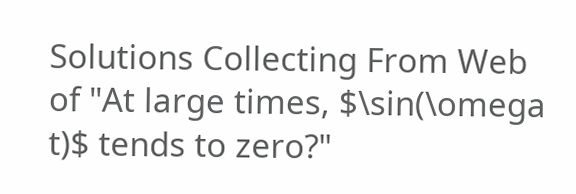Solutions Collecting From Web of "At large times, $\sin(\omega t)$ tends to zero?"